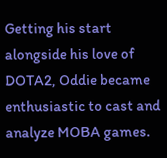Getting his start alongside his love of DOTA2, Oddie became enthusiastic to cast and analyze MOBA games.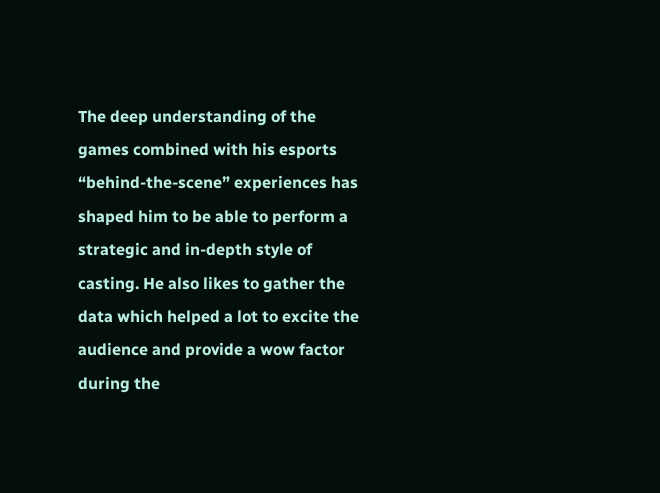The deep understanding of the games combined with his esports “behind-the-scene” experiences has shaped him to be able to perform a strategic and in-depth style of casting. He also likes to gather the data which helped a lot to excite the audience and provide a wow factor during the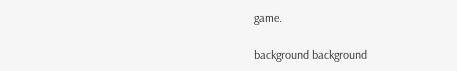game.

background background